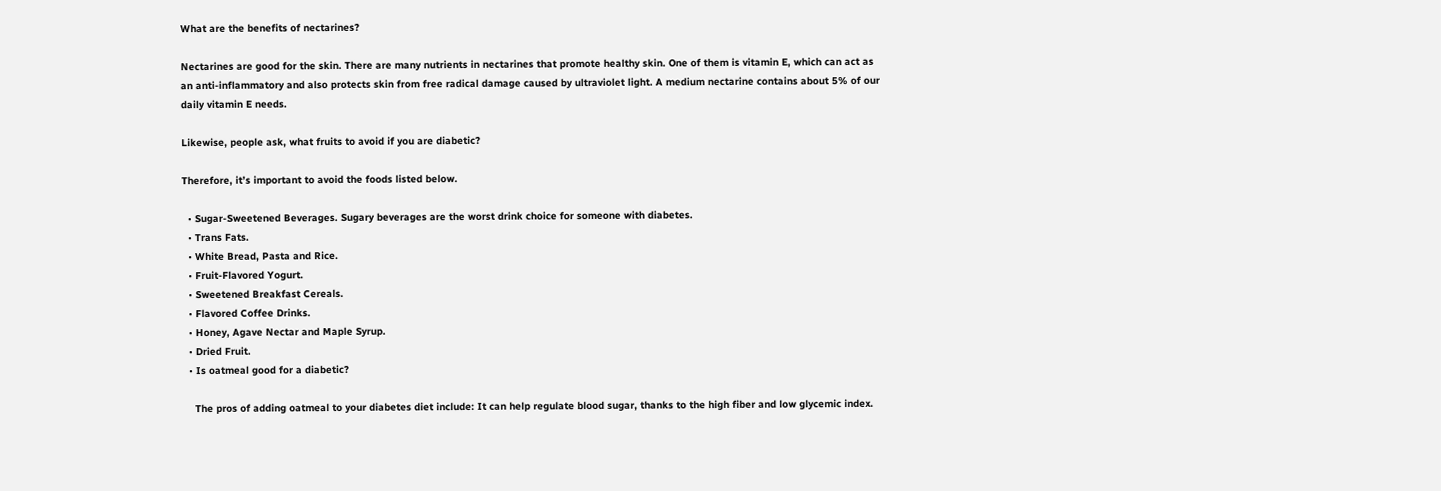What are the benefits of nectarines?

Nectarines are good for the skin. There are many nutrients in nectarines that promote healthy skin. One of them is vitamin E, which can act as an anti-inflammatory and also protects skin from free radical damage caused by ultraviolet light. A medium nectarine contains about 5% of our daily vitamin E needs.

Likewise, people ask, what fruits to avoid if you are diabetic?

Therefore, it’s important to avoid the foods listed below.

  • Sugar-Sweetened Beverages. Sugary beverages are the worst drink choice for someone with diabetes.
  • Trans Fats.
  • White Bread, Pasta and Rice.
  • Fruit-Flavored Yogurt.
  • Sweetened Breakfast Cereals.
  • Flavored Coffee Drinks.
  • Honey, Agave Nectar and Maple Syrup.
  • Dried Fruit.
  • Is oatmeal good for a diabetic?

    The pros of adding oatmeal to your diabetes diet include: It can help regulate blood sugar, thanks to the high fiber and low glycemic index.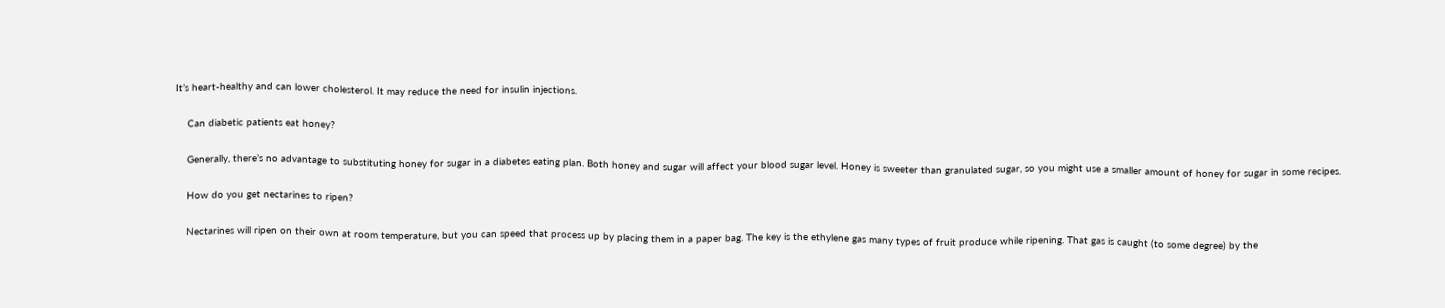It’s heart-healthy and can lower cholesterol. It may reduce the need for insulin injections.

    Can diabetic patients eat honey?

    Generally, there’s no advantage to substituting honey for sugar in a diabetes eating plan. Both honey and sugar will affect your blood sugar level. Honey is sweeter than granulated sugar, so you might use a smaller amount of honey for sugar in some recipes.

    How do you get nectarines to ripen?

    Nectarines will ripen on their own at room temperature, but you can speed that process up by placing them in a paper bag. The key is the ethylene gas many types of fruit produce while ripening. That gas is caught (to some degree) by the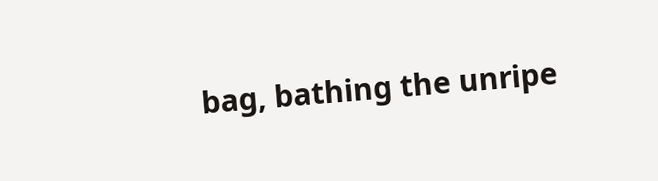bag, bathing the unripe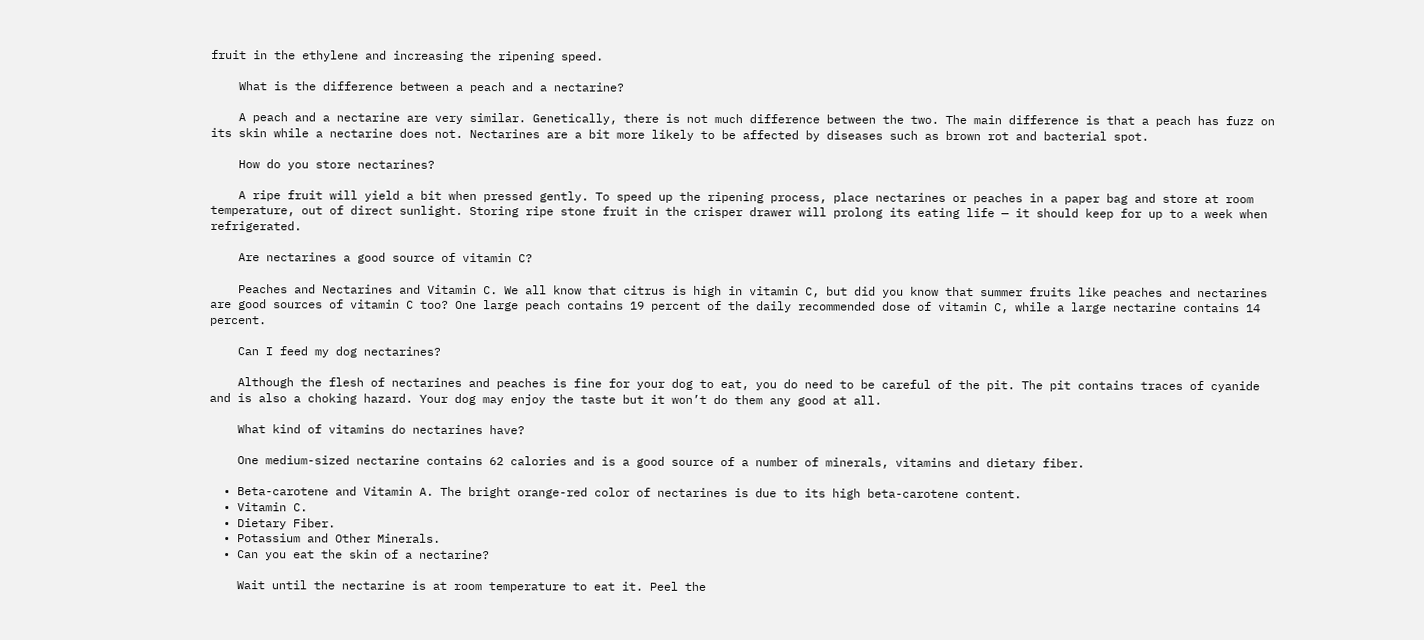fruit in the ethylene and increasing the ripening speed.

    What is the difference between a peach and a nectarine?

    A peach and a nectarine are very similar. Genetically, there is not much difference between the two. The main difference is that a peach has fuzz on its skin while a nectarine does not. Nectarines are a bit more likely to be affected by diseases such as brown rot and bacterial spot.

    How do you store nectarines?

    A ripe fruit will yield a bit when pressed gently. To speed up the ripening process, place nectarines or peaches in a paper bag and store at room temperature, out of direct sunlight. Storing ripe stone fruit in the crisper drawer will prolong its eating life — it should keep for up to a week when refrigerated.

    Are nectarines a good source of vitamin C?

    Peaches and Nectarines and Vitamin C. We all know that citrus is high in vitamin C, but did you know that summer fruits like peaches and nectarines are good sources of vitamin C too? One large peach contains 19 percent of the daily recommended dose of vitamin C, while a large nectarine contains 14 percent.

    Can I feed my dog nectarines?

    Although the flesh of nectarines and peaches is fine for your dog to eat, you do need to be careful of the pit. The pit contains traces of cyanide and is also a choking hazard. Your dog may enjoy the taste but it won’t do them any good at all.

    What kind of vitamins do nectarines have?

    One medium-sized nectarine contains 62 calories and is a good source of a number of minerals, vitamins and dietary fiber.

  • Beta-carotene and Vitamin A. The bright orange-red color of nectarines is due to its high beta-carotene content.
  • Vitamin C.
  • Dietary Fiber.
  • Potassium and Other Minerals.
  • Can you eat the skin of a nectarine?

    Wait until the nectarine is at room temperature to eat it. Peel the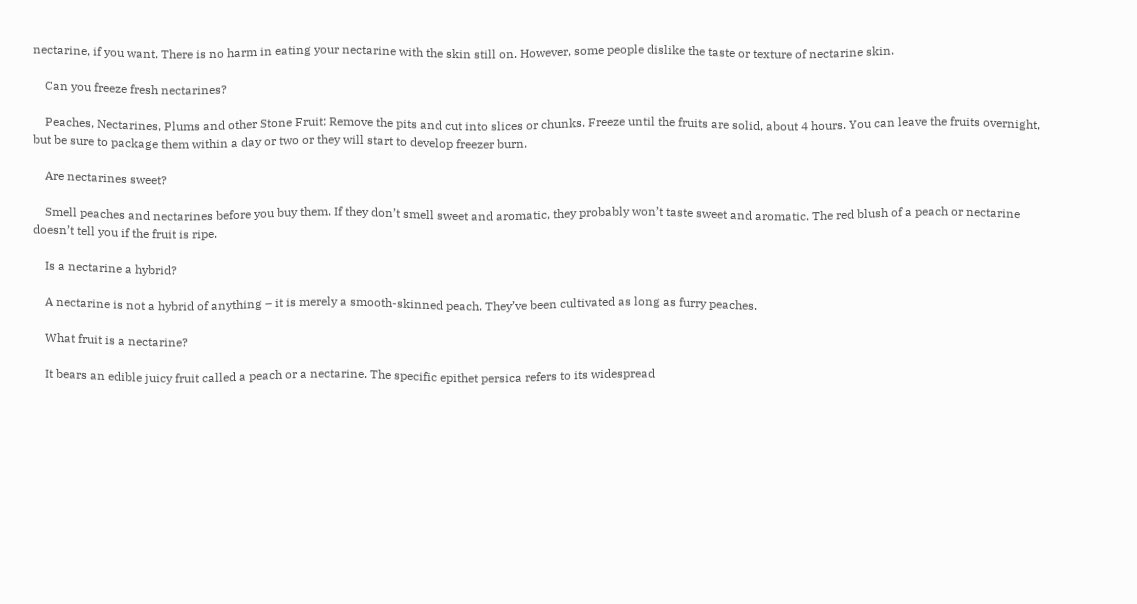nectarine, if you want. There is no harm in eating your nectarine with the skin still on. However, some people dislike the taste or texture of nectarine skin.

    Can you freeze fresh nectarines?

    Peaches, Nectarines, Plums and other Stone Fruit: Remove the pits and cut into slices or chunks. Freeze until the fruits are solid, about 4 hours. You can leave the fruits overnight, but be sure to package them within a day or two or they will start to develop freezer burn.

    Are nectarines sweet?

    Smell peaches and nectarines before you buy them. If they don’t smell sweet and aromatic, they probably won’t taste sweet and aromatic. The red blush of a peach or nectarine doesn’t tell you if the fruit is ripe.

    Is a nectarine a hybrid?

    A nectarine is not a hybrid of anything – it is merely a smooth-skinned peach. They’ve been cultivated as long as furry peaches.

    What fruit is a nectarine?

    It bears an edible juicy fruit called a peach or a nectarine. The specific epithet persica refers to its widespread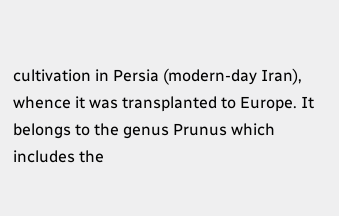cultivation in Persia (modern-day Iran), whence it was transplanted to Europe. It belongs to the genus Prunus which includes the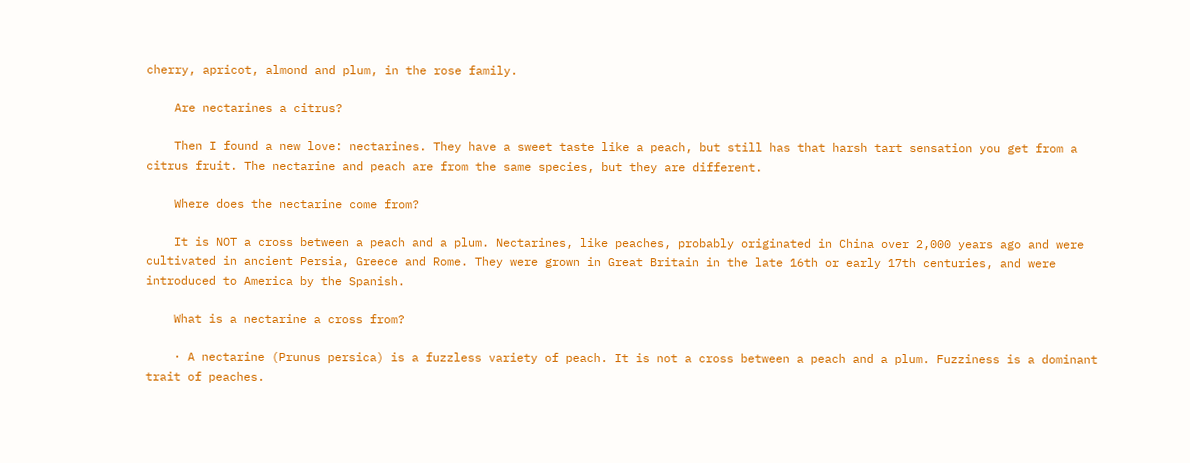cherry, apricot, almond and plum, in the rose family.

    Are nectarines a citrus?

    Then I found a new love: nectarines. They have a sweet taste like a peach, but still has that harsh tart sensation you get from a citrus fruit. The nectarine and peach are from the same species, but they are different.

    Where does the nectarine come from?

    It is NOT a cross between a peach and a plum. Nectarines, like peaches, probably originated in China over 2,000 years ago and were cultivated in ancient Persia, Greece and Rome. They were grown in Great Britain in the late 16th or early 17th centuries, and were introduced to America by the Spanish.

    What is a nectarine a cross from?

    · A nectarine (Prunus persica) is a fuzzless variety of peach. It is not a cross between a peach and a plum. Fuzziness is a dominant trait of peaches.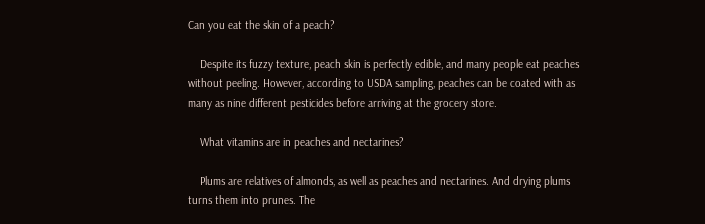Can you eat the skin of a peach?

    Despite its fuzzy texture, peach skin is perfectly edible, and many people eat peaches without peeling. However, according to USDA sampling, peaches can be coated with as many as nine different pesticides before arriving at the grocery store.

    What vitamins are in peaches and nectarines?

    Plums are relatives of almonds, as well as peaches and nectarines. And drying plums turns them into prunes. The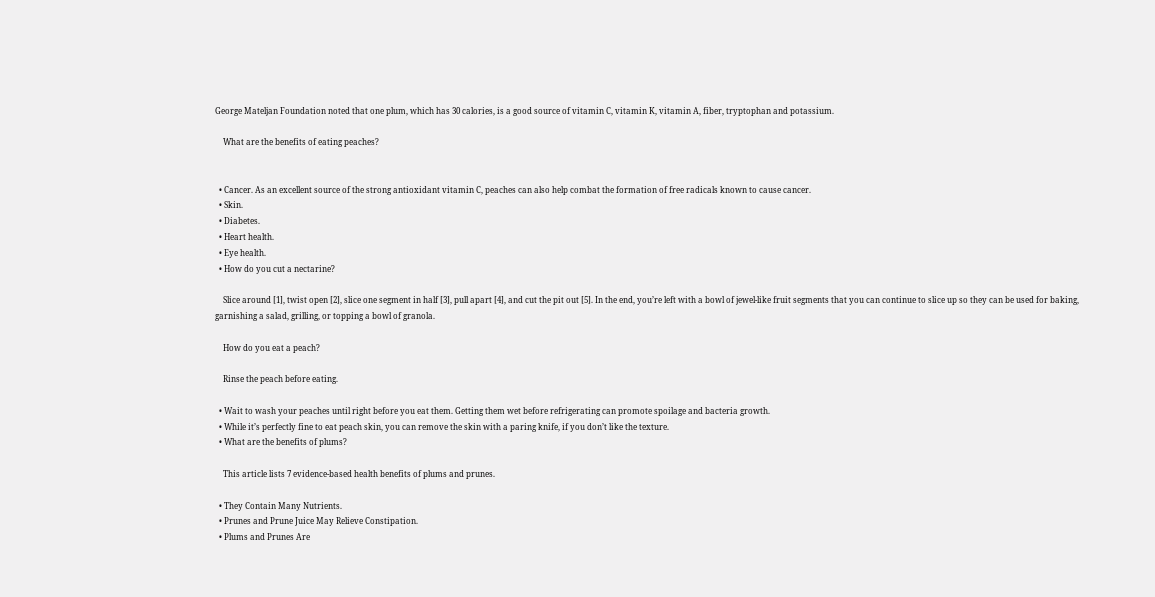George Mateljan Foundation noted that one plum, which has 30 calories, is a good source of vitamin C, vitamin K, vitamin A, fiber, tryptophan and potassium.

    What are the benefits of eating peaches?


  • Cancer. As an excellent source of the strong antioxidant vitamin C, peaches can also help combat the formation of free radicals known to cause cancer.
  • Skin.
  • Diabetes.
  • Heart health.
  • Eye health.
  • How do you cut a nectarine?

    Slice around [1], twist open [2], slice one segment in half [3], pull apart [4], and cut the pit out [5]. In the end, you’re left with a bowl of jewel-like fruit segments that you can continue to slice up so they can be used for baking, garnishing a salad, grilling, or topping a bowl of granola.

    How do you eat a peach?

    Rinse the peach before eating.

  • Wait to wash your peaches until right before you eat them. Getting them wet before refrigerating can promote spoilage and bacteria growth.
  • While it’s perfectly fine to eat peach skin, you can remove the skin with a paring knife, if you don’t like the texture.
  • What are the benefits of plums?

    This article lists 7 evidence-based health benefits of plums and prunes.

  • They Contain Many Nutrients.
  • Prunes and Prune Juice May Relieve Constipation.
  • Plums and Prunes Are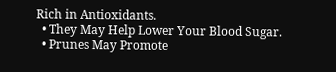Rich in Antioxidants.
  • They May Help Lower Your Blood Sugar.
  • Prunes May Promote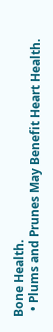Bone Health.
  • Plums and Prunes May Benefit Heart Health.